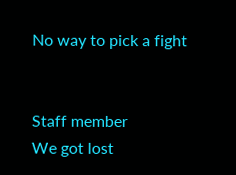No way to pick a fight


Staff member
We got lost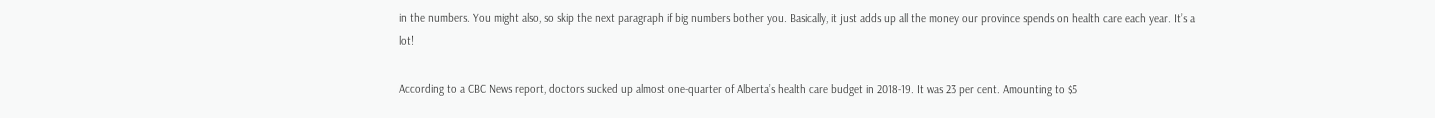in the numbers. You might also, so skip the next paragraph if big numbers bother you. Basically, it just adds up all the money our province spends on health care each year. It’s a lot!

According to a CBC News report, doctors sucked up almost one-quarter of Alberta’s health care budget in 2018-19. It was 23 per cent. Amounting to $5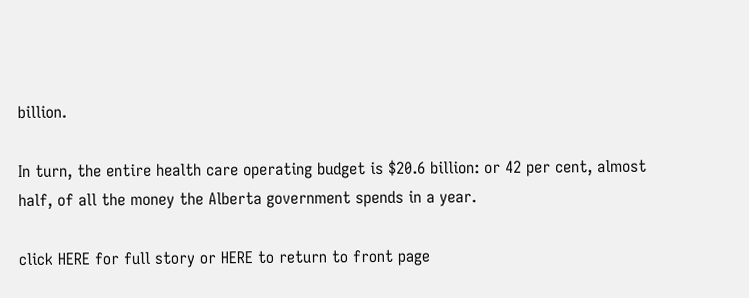billion.

In turn, the entire health care operating budget is $20.6 billion: or 42 per cent, almost half, of all the money the Alberta government spends in a year.

click HERE for full story or HERE to return to front page